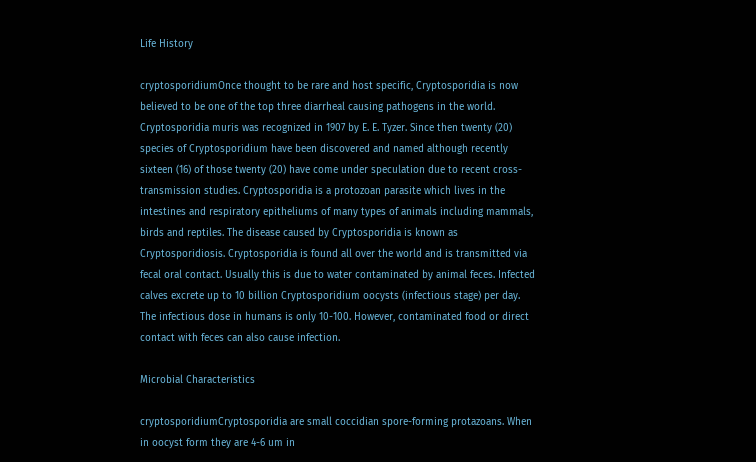Life History

cryptosporidiumOnce thought to be rare and host specific, Cryptosporidia is now believed to be one of the top three diarrheal causing pathogens in the world. Cryptosporidia muris was recognized in 1907 by E. E. Tyzer. Since then twenty (20) species of Cryptosporidium have been discovered and named although recently sixteen (16) of those twenty (20) have come under speculation due to recent cross-transmission studies. Cryptosporidia is a protozoan parasite which lives in the intestines and respiratory epitheliums of many types of animals including mammals, birds and reptiles. The disease caused by Cryptosporidia is known as Cryptosporidiosis. Cryptosporidia is found all over the world and is transmitted via fecal oral contact. Usually this is due to water contaminated by animal feces. Infected calves excrete up to 10 billion Cryptosporidium oocysts (infectious stage) per day. The infectious dose in humans is only 10-100. However, contaminated food or direct contact with feces can also cause infection.

Microbial Characteristics

cryptosporidiumCryptosporidia are small coccidian spore-forming protazoans. When in oocyst form they are 4-6 um in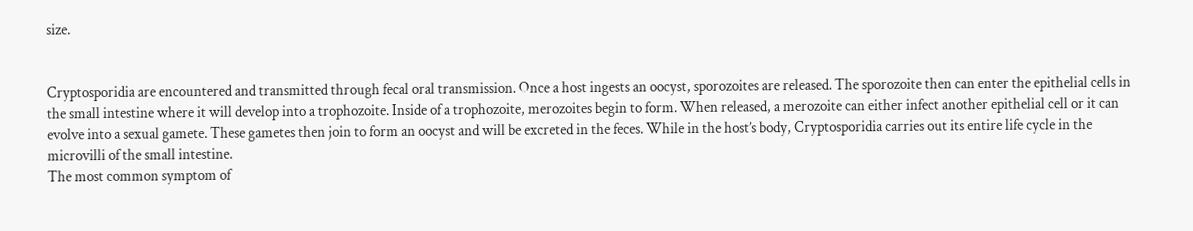size.


Cryptosporidia are encountered and transmitted through fecal oral transmission. Once a host ingests an oocyst, sporozoites are released. The sporozoite then can enter the epithelial cells in the small intestine where it will develop into a trophozoite. Inside of a trophozoite, merozoites begin to form. When released, a merozoite can either infect another epithelial cell or it can evolve into a sexual gamete. These gametes then join to form an oocyst and will be excreted in the feces. While in the host’s body, Cryptosporidia carries out its entire life cycle in the microvilli of the small intestine.
The most common symptom of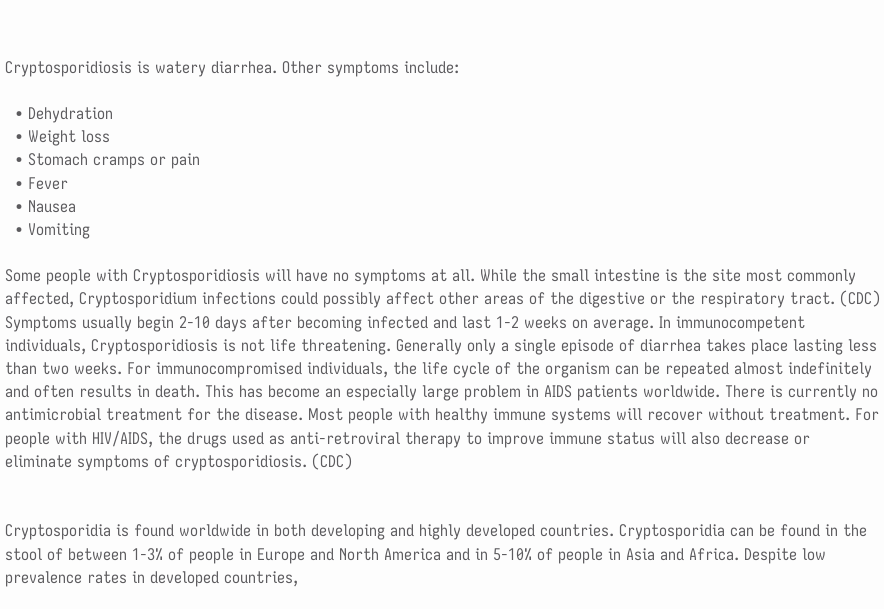Cryptosporidiosis is watery diarrhea. Other symptoms include:

  • Dehydration
  • Weight loss
  • Stomach cramps or pain
  • Fever
  • Nausea
  • Vomiting

Some people with Cryptosporidiosis will have no symptoms at all. While the small intestine is the site most commonly affected, Cryptosporidium infections could possibly affect other areas of the digestive or the respiratory tract. (CDC) Symptoms usually begin 2-10 days after becoming infected and last 1-2 weeks on average. In immunocompetent individuals, Cryptosporidiosis is not life threatening. Generally only a single episode of diarrhea takes place lasting less than two weeks. For immunocompromised individuals, the life cycle of the organism can be repeated almost indefinitely and often results in death. This has become an especially large problem in AIDS patients worldwide. There is currently no antimicrobial treatment for the disease. Most people with healthy immune systems will recover without treatment. For people with HIV/AIDS, the drugs used as anti-retroviral therapy to improve immune status will also decrease or eliminate symptoms of cryptosporidiosis. (CDC)


Cryptosporidia is found worldwide in both developing and highly developed countries. Cryptosporidia can be found in the stool of between 1-3% of people in Europe and North America and in 5-10% of people in Asia and Africa. Despite low prevalence rates in developed countries,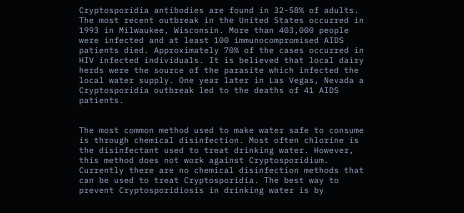Cryptosporidia antibodies are found in 32-58% of adults. The most recent outbreak in the United States occurred in 1993 in Milwaukee, Wisconsin. More than 403,000 people were infected and at least 100 immunocompromised AIDS patients died. Approximately 70% of the cases occurred in HIV infected individuals. It is believed that local dairy herds were the source of the parasite which infected the local water supply. One year later in Las Vegas, Nevada a Cryptosporidia outbreak led to the deaths of 41 AIDS patients.


The most common method used to make water safe to consume is through chemical disinfection. Most often chlorine is the disinfectant used to treat drinking water. However, this method does not work against Cryptosporidium. Currently there are no chemical disinfection methods that can be used to treat Cryptosporidia. The best way to prevent Cryptosporidiosis in drinking water is by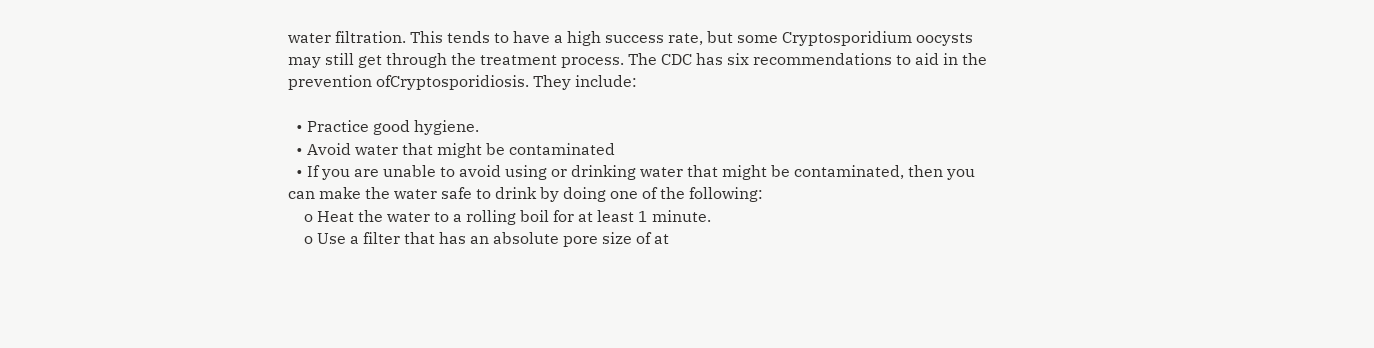water filtration. This tends to have a high success rate, but some Cryptosporidium oocysts may still get through the treatment process. The CDC has six recommendations to aid in the prevention ofCryptosporidiosis. They include:

  • Practice good hygiene.
  • Avoid water that might be contaminated
  • If you are unable to avoid using or drinking water that might be contaminated, then you can make the water safe to drink by doing one of the following:
    o Heat the water to a rolling boil for at least 1 minute.
    o Use a filter that has an absolute pore size of at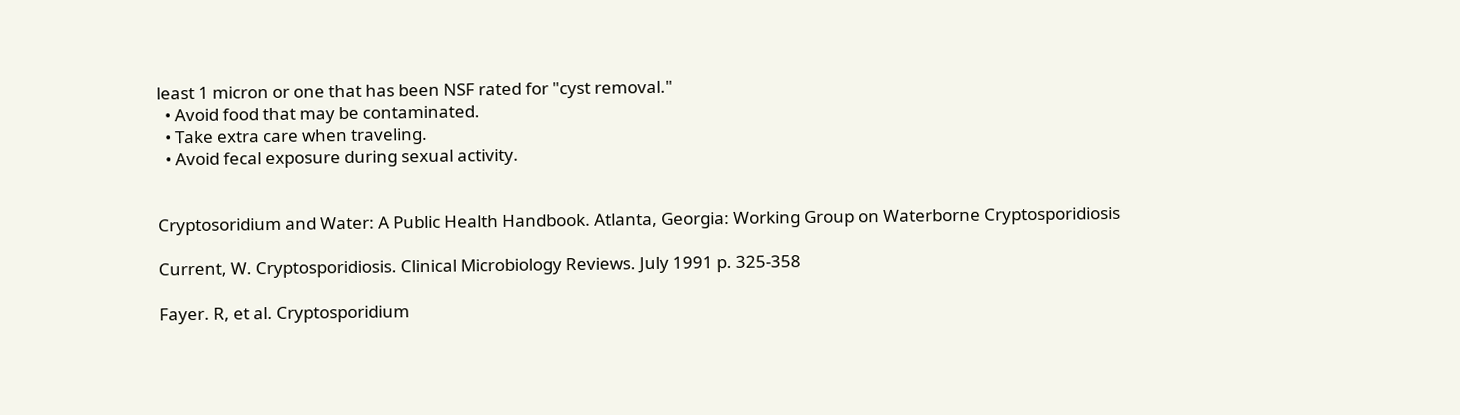least 1 micron or one that has been NSF rated for "cyst removal."
  • Avoid food that may be contaminated.
  • Take extra care when traveling.
  • Avoid fecal exposure during sexual activity.


Cryptosoridium and Water: A Public Health Handbook. Atlanta, Georgia: Working Group on Waterborne Cryptosporidiosis

Current, W. Cryptosporidiosis. Clinical Microbiology Reviews. July 1991 p. 325-358

Fayer. R, et al. Cryptosporidium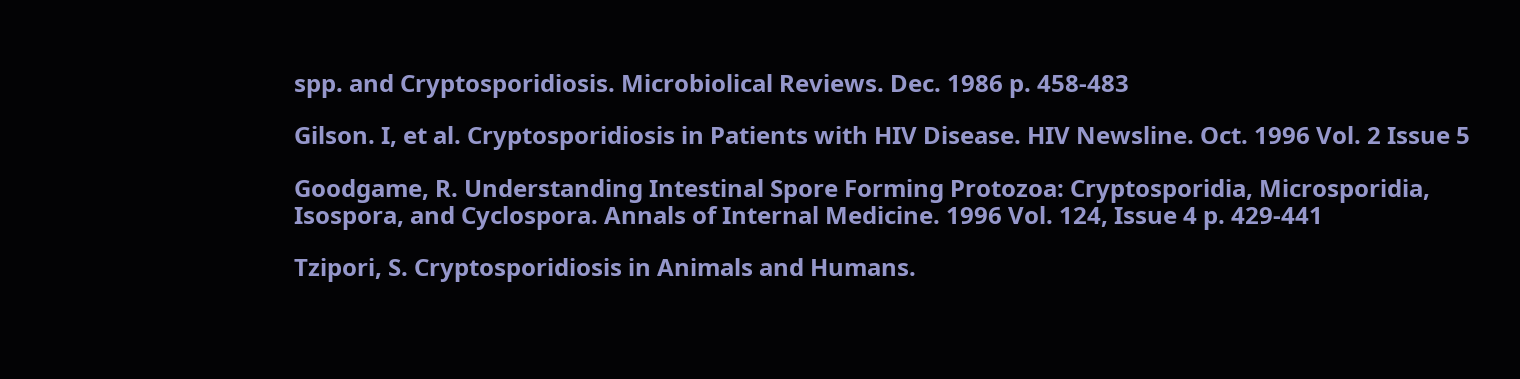spp. and Cryptosporidiosis. Microbiolical Reviews. Dec. 1986 p. 458-483

Gilson. I, et al. Cryptosporidiosis in Patients with HIV Disease. HIV Newsline. Oct. 1996 Vol. 2 Issue 5

Goodgame, R. Understanding Intestinal Spore Forming Protozoa: Cryptosporidia, Microsporidia, Isospora, and Cyclospora. Annals of Internal Medicine. 1996 Vol. 124, Issue 4 p. 429-441

Tzipori, S. Cryptosporidiosis in Animals and Humans.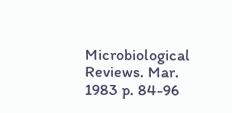Microbiological Reviews. Mar. 1983 p. 84-96